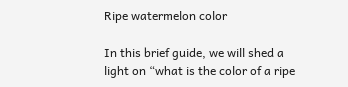Ripe watermelon color

In this brief guide, we will shed a light on “what is the color of a ripe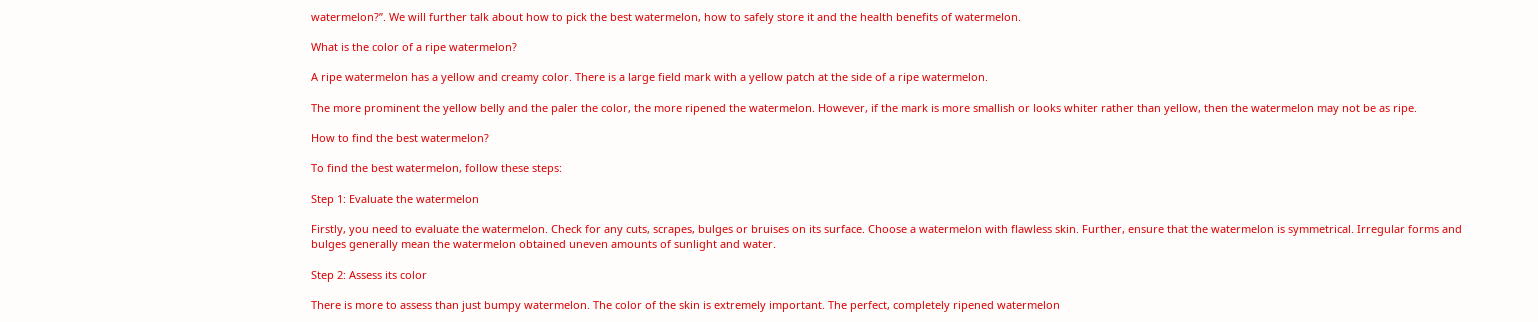watermelon?”. We will further talk about how to pick the best watermelon, how to safely store it and the health benefits of watermelon.

What is the color of a ripe watermelon?

A ripe watermelon has a yellow and creamy color. There is a large field mark with a yellow patch at the side of a ripe watermelon.

The more prominent the yellow belly and the paler the color, the more ripened the watermelon. However, if the mark is more smallish or looks whiter rather than yellow, then the watermelon may not be as ripe.

How to find the best watermelon?

To find the best watermelon, follow these steps:

Step 1: Evaluate the watermelon

Firstly, you need to evaluate the watermelon. Check for any cuts, scrapes, bulges or bruises on its surface. Choose a watermelon with flawless skin. Further, ensure that the watermelon is symmetrical. Irregular forms and bulges generally mean the watermelon obtained uneven amounts of sunlight and water.

Step 2: Assess its color

There is more to assess than just bumpy watermelon. The color of the skin is extremely important. The perfect, completely ripened watermelon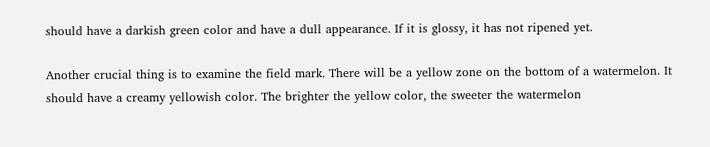should have a darkish green color and have a dull appearance. If it is glossy, it has not ripened yet.

Another crucial thing is to examine the field mark. There will be a yellow zone on the bottom of a watermelon. It should have a creamy yellowish color. The brighter the yellow color, the sweeter the watermelon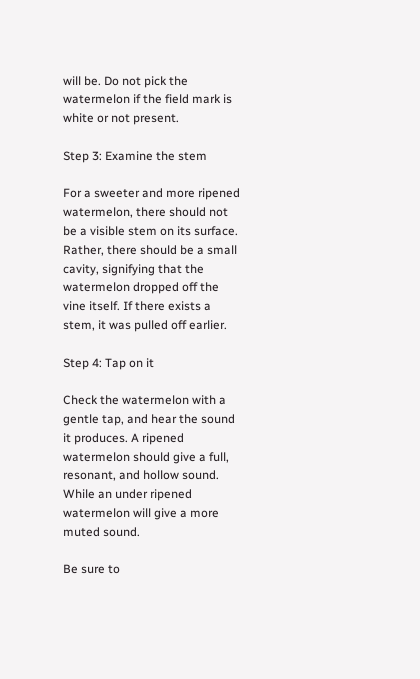will be. Do not pick the watermelon if the field mark is white or not present.

Step 3: Examine the stem

For a sweeter and more ripened watermelon, there should not be a visible stem on its surface. Rather, there should be a small cavity, signifying that the watermelon dropped off the vine itself. If there exists a stem, it was pulled off earlier.

Step 4: Tap on it

Check the watermelon with a gentle tap, and hear the sound it produces. A ripened watermelon should give a full, resonant, and hollow sound. While an under ripened watermelon will give a more muted sound.

Be sure to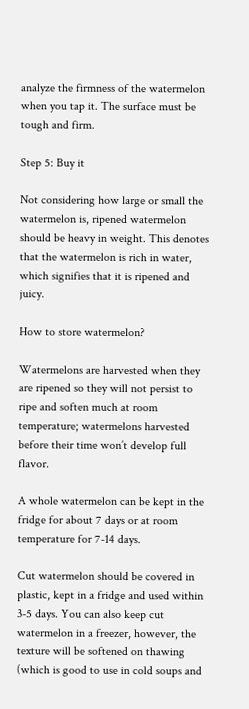analyze the firmness of the watermelon when you tap it. The surface must be tough and firm.

Step 5: Buy it

Not considering how large or small the watermelon is, ripened watermelon should be heavy in weight. This denotes that the watermelon is rich in water, which signifies that it is ripened and juicy.

How to store watermelon?

Watermelons are harvested when they are ripened so they will not persist to ripe and soften much at room temperature; watermelons harvested before their time won’t develop full flavor.

A whole watermelon can be kept in the fridge for about 7 days or at room temperature for 7-14 days.

Cut watermelon should be covered in plastic, kept in a fridge and used within 3-5 days. You can also keep cut watermelon in a freezer, however, the texture will be softened on thawing (which is good to use in cold soups and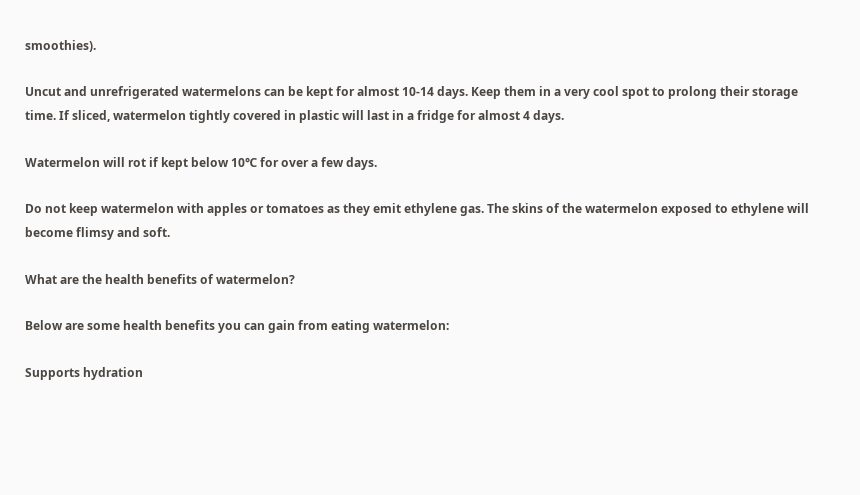smoothies).

Uncut and unrefrigerated watermelons can be kept for almost 10-14 days. Keep them in a very cool spot to prolong their storage time. If sliced, watermelon tightly covered in plastic will last in a fridge for almost 4 days.

Watermelon will rot if kept below 10℃ for over a few days.

Do not keep watermelon with apples or tomatoes as they emit ethylene gas. The skins of the watermelon exposed to ethylene will become flimsy and soft.

What are the health benefits of watermelon?

Below are some health benefits you can gain from eating watermelon:

Supports hydration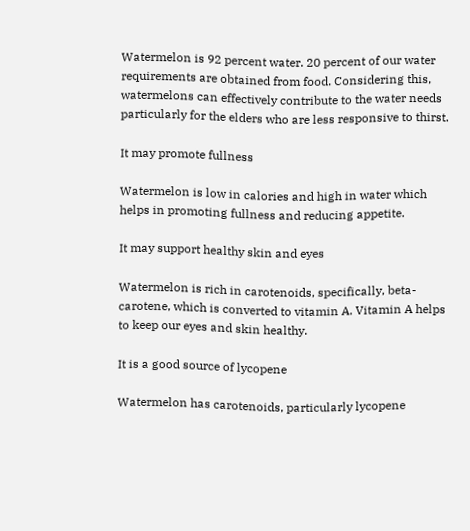Watermelon is 92 percent water. 20 percent of our water requirements are obtained from food. Considering this, watermelons can effectively contribute to the water needs particularly for the elders who are less responsive to thirst.

It may promote fullness

Watermelon is low in calories and high in water which helps in promoting fullness and reducing appetite.

It may support healthy skin and eyes

Watermelon is rich in carotenoids, specifically, beta-carotene, which is converted to vitamin A. Vitamin A helps to keep our eyes and skin healthy.

It is a good source of lycopene

Watermelon has carotenoids, particularly lycopene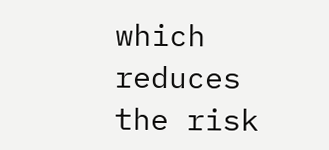which reduces the risk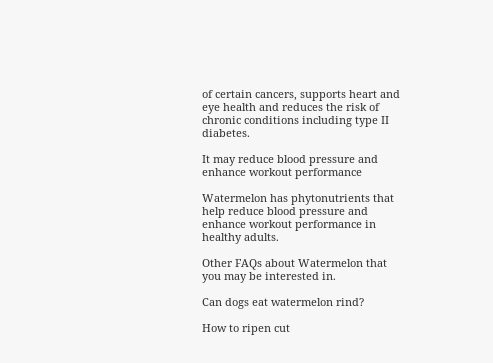of certain cancers, supports heart and eye health and reduces the risk of chronic conditions including type II diabetes.

It may reduce blood pressure and enhance workout performance

Watermelon has phytonutrients that help reduce blood pressure and enhance workout performance in healthy adults.

Other FAQs about Watermelon that you may be interested in.

Can dogs eat watermelon rind?

How to ripen cut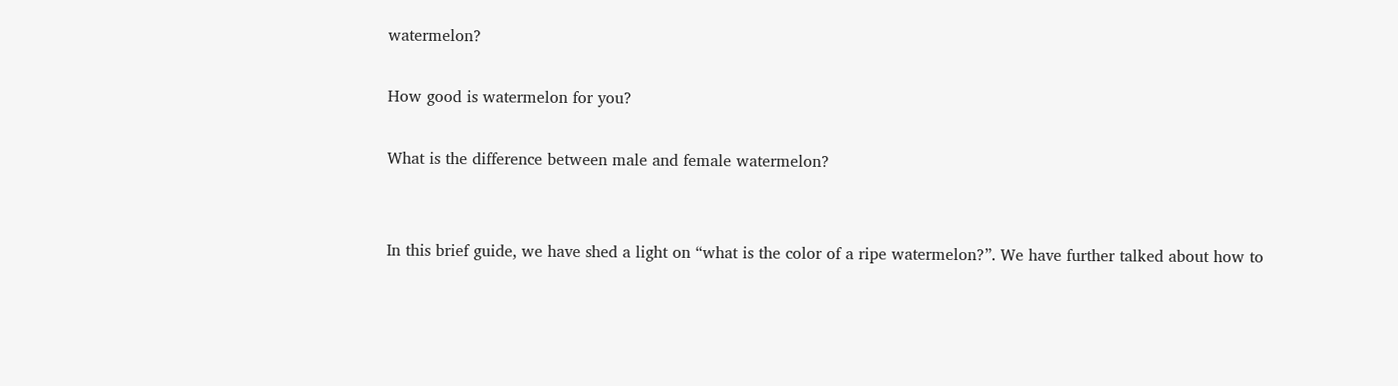watermelon?

How good is watermelon for you?

What is the difference between male and female watermelon?


In this brief guide, we have shed a light on “what is the color of a ripe watermelon?”. We have further talked about how to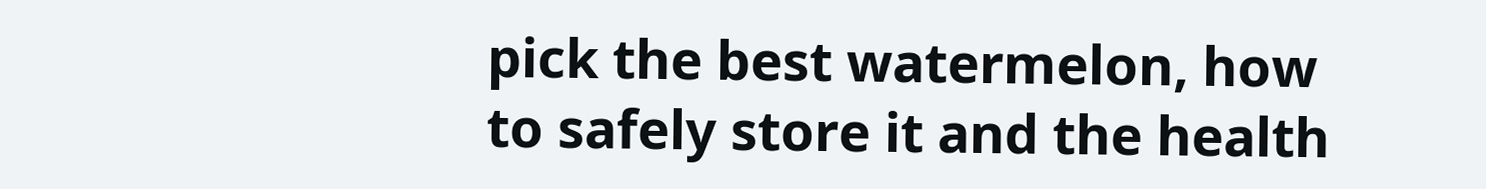pick the best watermelon, how to safely store it and the health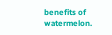benefits of watermelon.